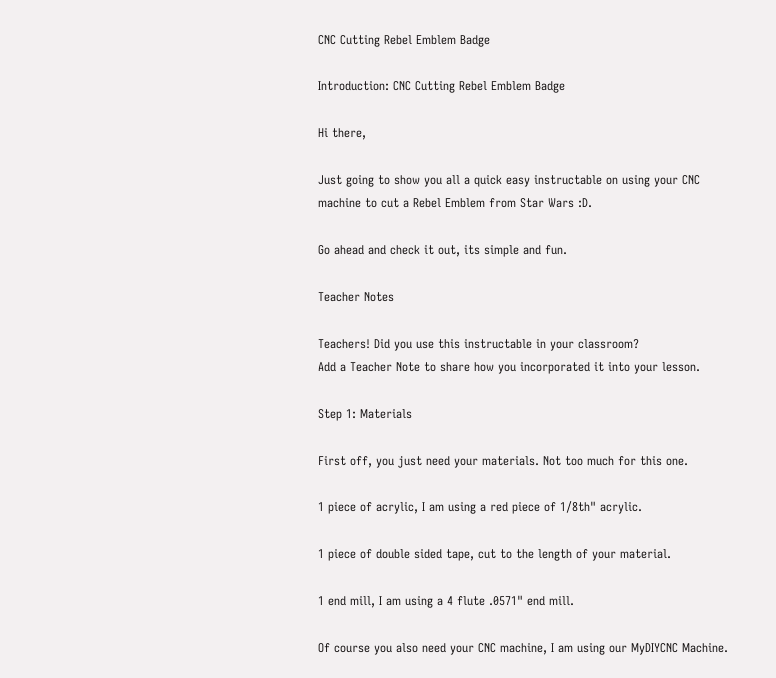CNC Cutting Rebel Emblem Badge

Introduction: CNC Cutting Rebel Emblem Badge

Hi there,

Just going to show you all a quick easy instructable on using your CNC machine to cut a Rebel Emblem from Star Wars :D.

Go ahead and check it out, its simple and fun.

Teacher Notes

Teachers! Did you use this instructable in your classroom?
Add a Teacher Note to share how you incorporated it into your lesson.

Step 1: Materials

First off, you just need your materials. Not too much for this one.

1 piece of acrylic, I am using a red piece of 1/8th" acrylic.

1 piece of double sided tape, cut to the length of your material.

1 end mill, I am using a 4 flute .0571" end mill.

Of course you also need your CNC machine, I am using our MyDIYCNC Machine.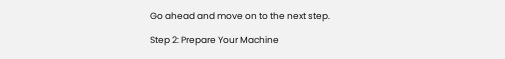Go ahead and move on to the next step.

Step 2: Prepare Your Machine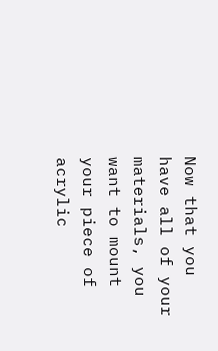Now that you have all of your materials, you want to mount your piece of acrylic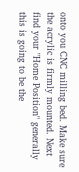onto you CNC milling bed. Make sure the acrylic is firmly mounted. Next find your "Home Position" generally this is going to be the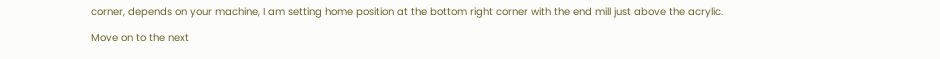corner, depends on your machine, I am setting home position at the bottom right corner with the end mill just above the acrylic.

Move on to the next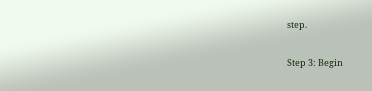step.

Step 3: Begin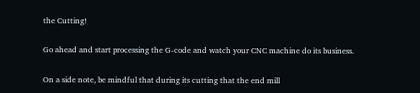the Cutting!

Go ahead and start processing the G-code and watch your CNC machine do its business.

On a side note, be mindful that during its cutting that the end mill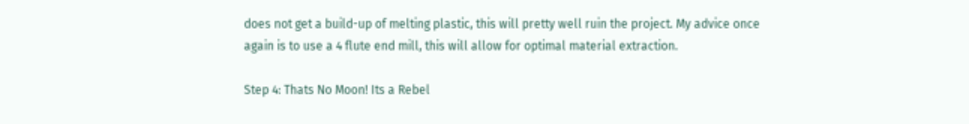does not get a build-up of melting plastic, this will pretty well ruin the project. My advice once again is to use a 4 flute end mill, this will allow for optimal material extraction.

Step 4: Thats No Moon! Its a Rebel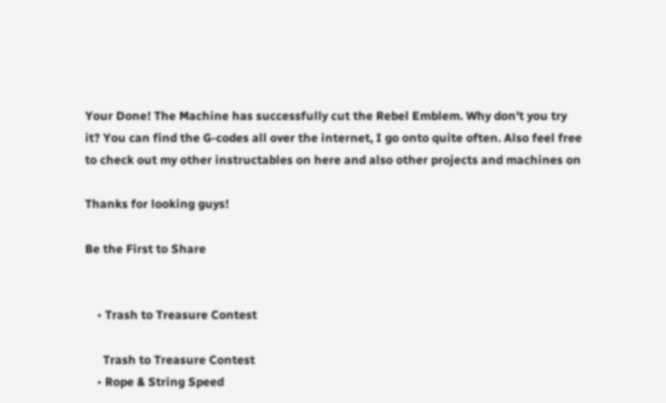Your Done! The Machine has successfully cut the Rebel Emblem. Why don't you try it? You can find the G-codes all over the internet, I go onto quite often. Also feel free to check out my other instructables on here and also other projects and machines on

Thanks for looking guys!

Be the First to Share


    • Trash to Treasure Contest

      Trash to Treasure Contest
    • Rope & String Speed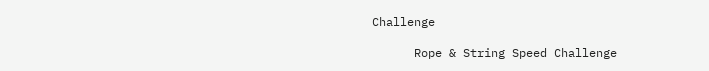Challenge

      Rope & String Speed Challenge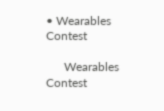• Wearables Contest

      Wearables Contest